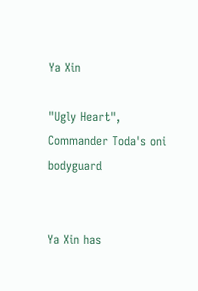Ya Xin

"Ugly Heart", Commander Toda's oni bodyguard


Ya Xin has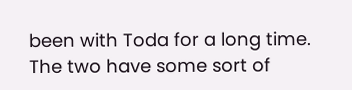been with Toda for a long time. The two have some sort of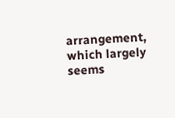arrangement, which largely seems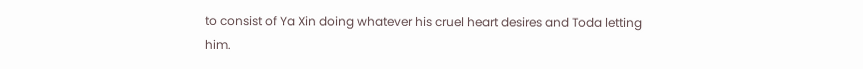to consist of Ya Xin doing whatever his cruel heart desires and Toda letting him.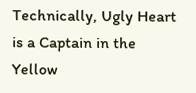Technically, Ugly Heart is a Captain in the Yellow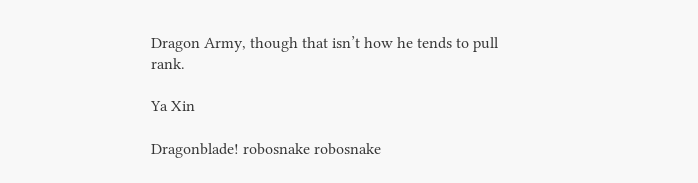Dragon Army, though that isn’t how he tends to pull rank.

Ya Xin

Dragonblade! robosnake robosnake